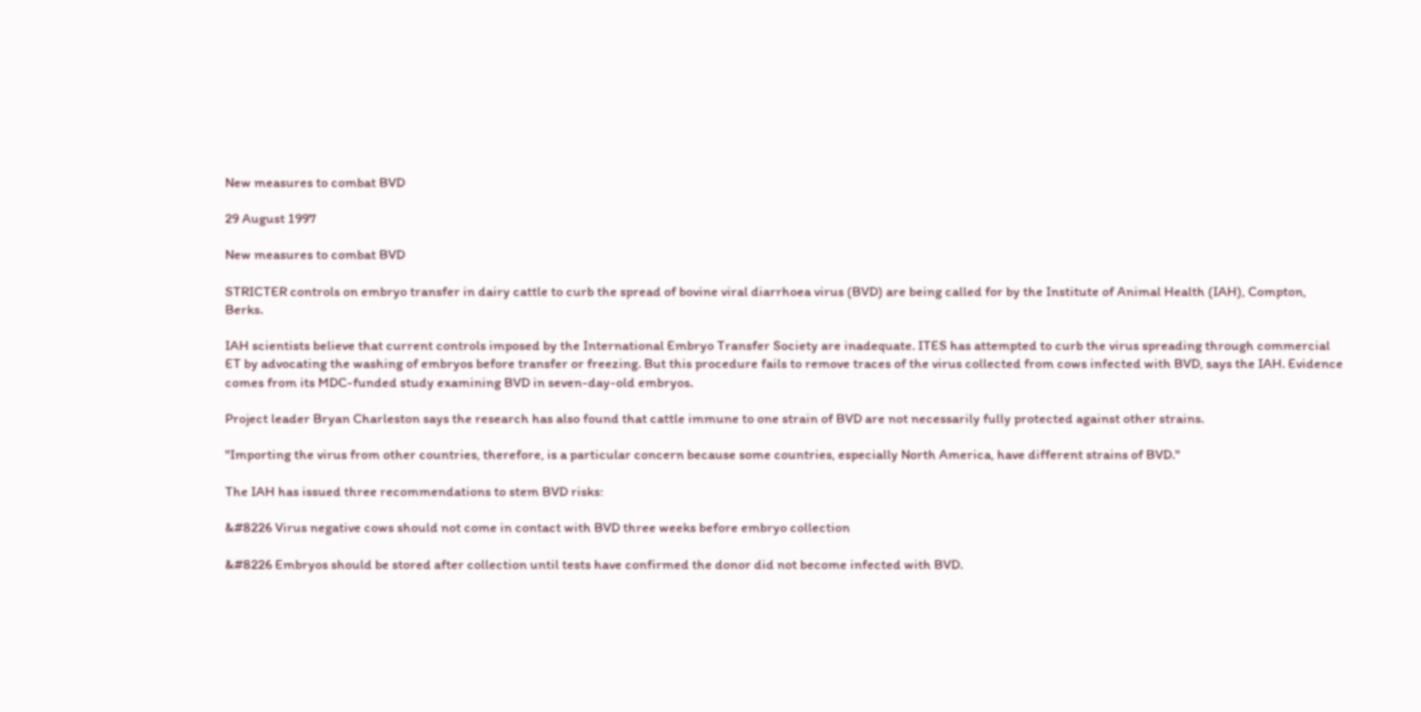New measures to combat BVD

29 August 1997

New measures to combat BVD

STRICTER controls on embryo transfer in dairy cattle to curb the spread of bovine viral diarrhoea virus (BVD) are being called for by the Institute of Animal Health (IAH), Compton, Berks.

IAH scientists believe that current controls imposed by the International Embryo Transfer Society are inadequate. ITES has attempted to curb the virus spreading through commercial ET by advocating the washing of embryos before transfer or freezing. But this procedure fails to remove traces of the virus collected from cows infected with BVD, says the IAH. Evidence comes from its MDC-funded study examining BVD in seven-day-old embryos.

Project leader Bryan Charleston says the research has also found that cattle immune to one strain of BVD are not necessarily fully protected against other strains.

"Importing the virus from other countries, therefore, is a particular concern because some countries, especially North America, have different strains of BVD."

The IAH has issued three recommendations to stem BVD risks:

&#8226 Virus negative cows should not come in contact with BVD three weeks before embryo collection

&#8226 Embryos should be stored after collection until tests have confirmed the donor did not become infected with BVD.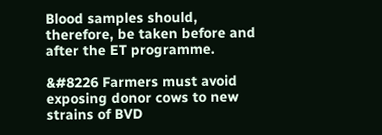Blood samples should, therefore, be taken before and after the ET programme.

&#8226 Farmers must avoid exposing donor cows to new strains of BVD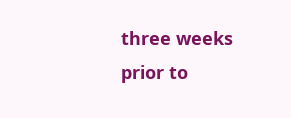three weeks prior to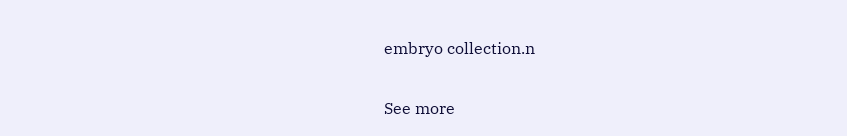embryo collection.n

See more